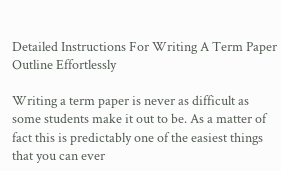Detailed Instructions For Writing A Term Paper Outline Effortlessly

Writing a term paper is never as difficult as some students make it out to be. As a matter of fact this is predictably one of the easiest things that you can ever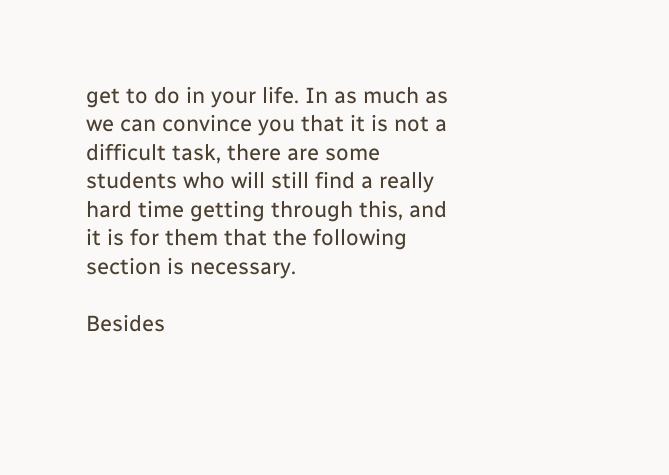get to do in your life. In as much as we can convince you that it is not a difficult task, there are some students who will still find a really hard time getting through this, and it is for them that the following section is necessary.

Besides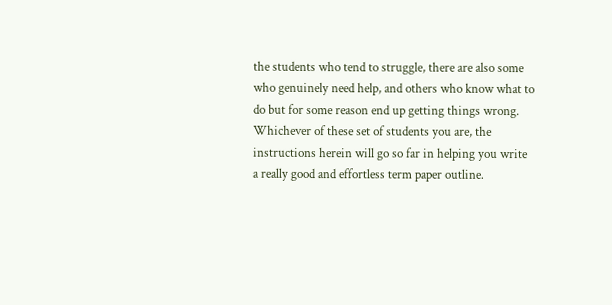the students who tend to struggle, there are also some who genuinely need help, and others who know what to do but for some reason end up getting things wrong. Whichever of these set of students you are, the instructions herein will go so far in helping you write a really good and effortless term paper outline.